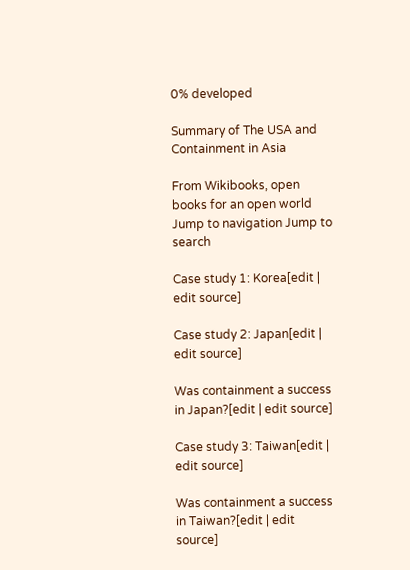0% developed

Summary of The USA and Containment in Asia

From Wikibooks, open books for an open world
Jump to navigation Jump to search

Case study 1: Korea[edit | edit source]

Case study 2: Japan[edit | edit source]

Was containment a success in Japan?[edit | edit source]

Case study 3: Taiwan[edit | edit source]

Was containment a success in Taiwan?[edit | edit source]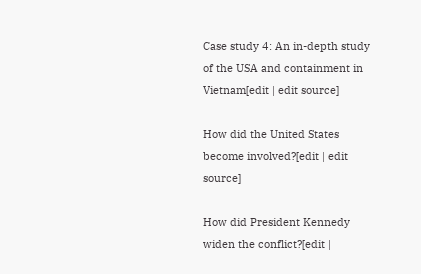Case study 4: An in-depth study of the USA and containment in Vietnam[edit | edit source]

How did the United States become involved?[edit | edit source]

How did President Kennedy widen the conflict?[edit |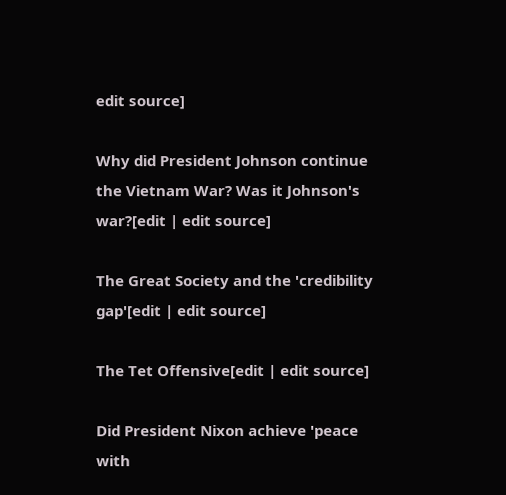edit source]

Why did President Johnson continue the Vietnam War? Was it Johnson's war?[edit | edit source]

The Great Society and the 'credibility gap'[edit | edit source]

The Tet Offensive[edit | edit source]

Did President Nixon achieve 'peace with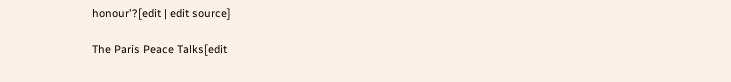honour'?[edit | edit source]

The Paris Peace Talks[edit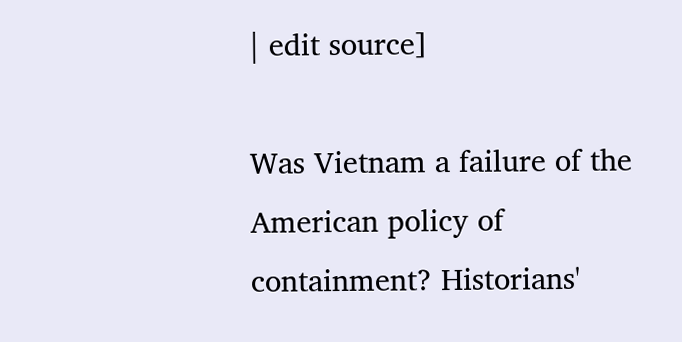| edit source]

Was Vietnam a failure of the American policy of containment? Historians'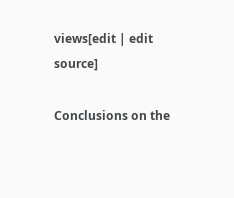views[edit | edit source]

Conclusions on the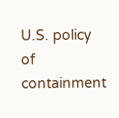U.S. policy of containment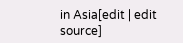in Asia[edit | edit source]